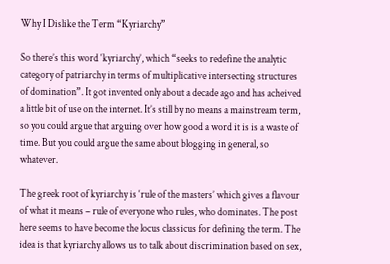Why I Dislike the Term “Kyriarchy”

So there’s this word ‘kyriarchy’, which “seeks to redefine the analytic category of patriarchy in terms of multiplicative intersecting structures of domination”. It got invented only about a decade ago and has acheived a little bit of use on the internet. It’s still by no means a mainstream term, so you could argue that arguing over how good a word it is is a waste of time. But you could argue the same about blogging in general, so whatever.

The greek root of kyriarchy is ‘rule of the masters’ which gives a flavour of what it means – rule of everyone who rules, who dominates. The post here seems to have become the locus classicus for defining the term. The idea is that kyriarchy allows us to talk about discrimination based on sex,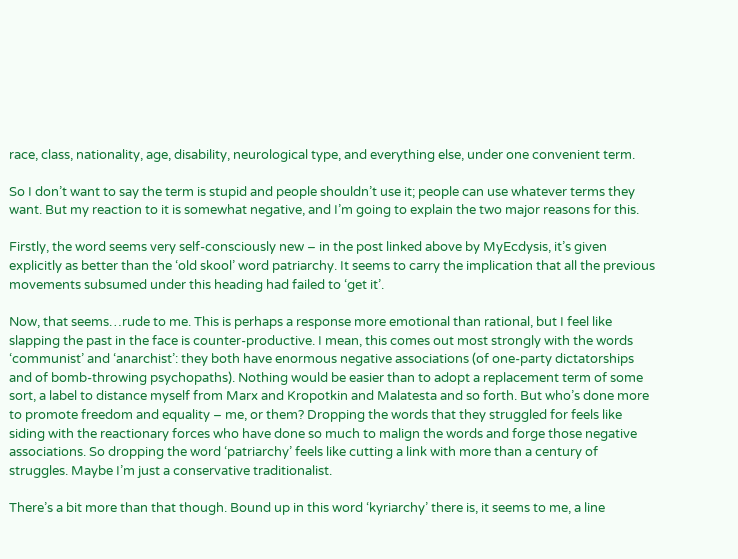race, class, nationality, age, disability, neurological type, and everything else, under one convenient term.

So I don’t want to say the term is stupid and people shouldn’t use it; people can use whatever terms they want. But my reaction to it is somewhat negative, and I’m going to explain the two major reasons for this.

Firstly, the word seems very self-consciously new – in the post linked above by MyEcdysis, it’s given explicitly as better than the ‘old skool’ word patriarchy. It seems to carry the implication that all the previous movements subsumed under this heading had failed to ‘get it’.

Now, that seems…rude to me. This is perhaps a response more emotional than rational, but I feel like slapping the past in the face is counter-productive. I mean, this comes out most strongly with the words ‘communist’ and ‘anarchist’: they both have enormous negative associations (of one-party dictatorships and of bomb-throwing psychopaths). Nothing would be easier than to adopt a replacement term of some sort, a label to distance myself from Marx and Kropotkin and Malatesta and so forth. But who’s done more to promote freedom and equality – me, or them? Dropping the words that they struggled for feels like siding with the reactionary forces who have done so much to malign the words and forge those negative associations. So dropping the word ‘patriarchy’ feels like cutting a link with more than a century of struggles. Maybe I’m just a conservative traditionalist.

There’s a bit more than that though. Bound up in this word ‘kyriarchy’ there is, it seems to me, a line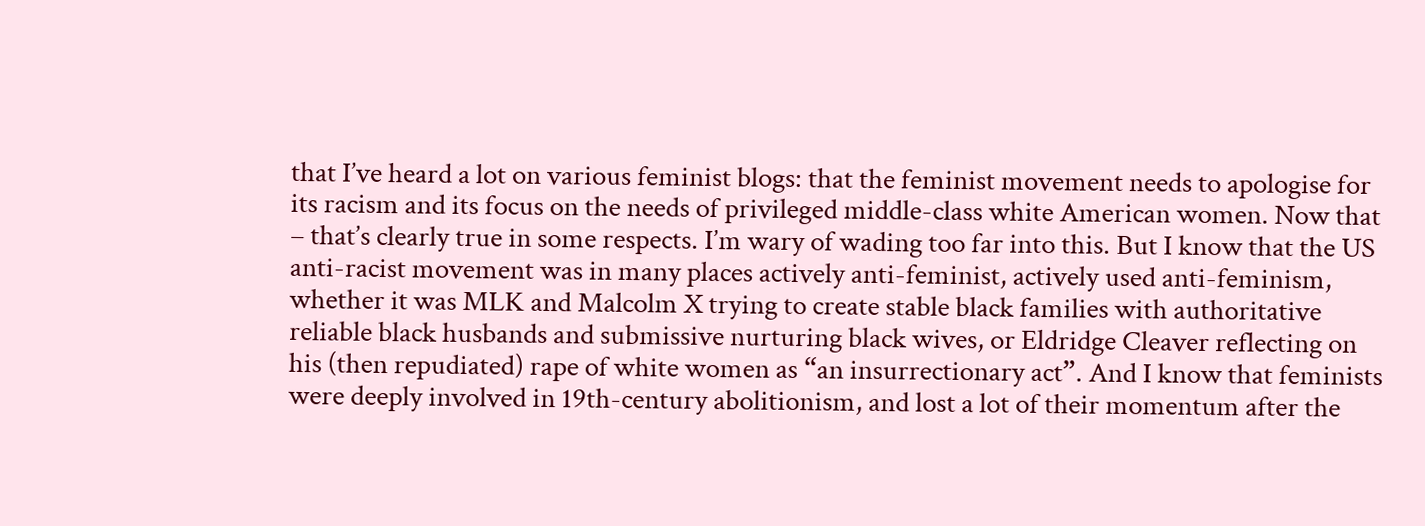that I’ve heard a lot on various feminist blogs: that the feminist movement needs to apologise for its racism and its focus on the needs of privileged middle-class white American women. Now that – that’s clearly true in some respects. I’m wary of wading too far into this. But I know that the US anti-racist movement was in many places actively anti-feminist, actively used anti-feminism, whether it was MLK and Malcolm X trying to create stable black families with authoritative reliable black husbands and submissive nurturing black wives, or Eldridge Cleaver reflecting on his (then repudiated) rape of white women as “an insurrectionary act”. And I know that feminists were deeply involved in 19th-century abolitionism, and lost a lot of their momentum after the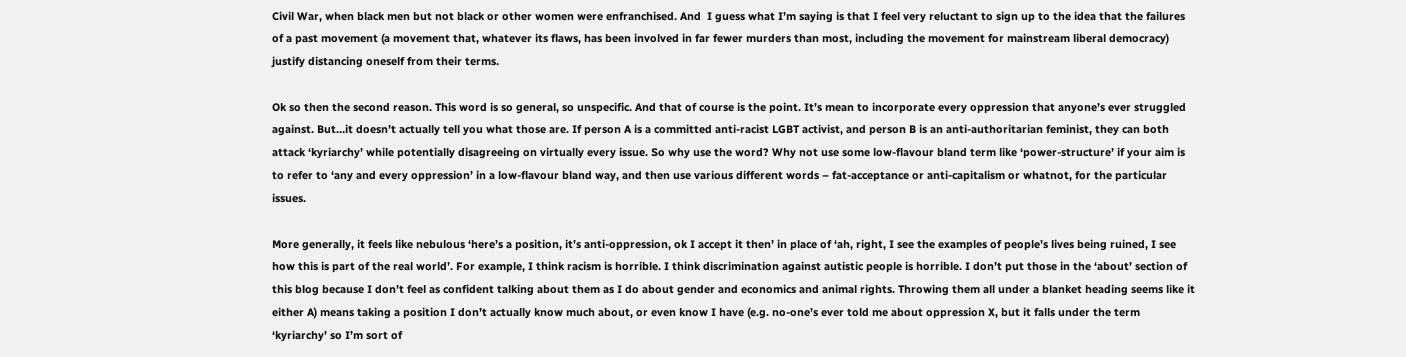Civil War, when black men but not black or other women were enfranchised. And  I guess what I’m saying is that I feel very reluctant to sign up to the idea that the failures of a past movement (a movement that, whatever its flaws, has been involved in far fewer murders than most, including the movement for mainstream liberal democracy) justify distancing oneself from their terms.

Ok so then the second reason. This word is so general, so unspecific. And that of course is the point. It’s mean to incorporate every oppression that anyone’s ever struggled against. But…it doesn’t actually tell you what those are. If person A is a committed anti-racist LGBT activist, and person B is an anti-authoritarian feminist, they can both attack ‘kyriarchy’ while potentially disagreeing on virtually every issue. So why use the word? Why not use some low-flavour bland term like ‘power-structure’ if your aim is to refer to ‘any and every oppression’ in a low-flavour bland way, and then use various different words – fat-acceptance or anti-capitalism or whatnot, for the particular issues.

More generally, it feels like nebulous ‘here’s a position, it’s anti-oppression, ok I accept it then’ in place of ‘ah, right, I see the examples of people’s lives being ruined, I see how this is part of the real world’. For example, I think racism is horrible. I think discrimination against autistic people is horrible. I don’t put those in the ‘about’ section of this blog because I don’t feel as confident talking about them as I do about gender and economics and animal rights. Throwing them all under a blanket heading seems like it either A) means taking a position I don’t actually know much about, or even know I have (e.g. no-one’s ever told me about oppression X, but it falls under the term ‘kyriarchy’ so I’m sort of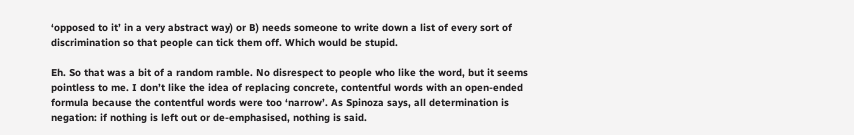‘opposed to it’ in a very abstract way) or B) needs someone to write down a list of every sort of discrimination so that people can tick them off. Which would be stupid.

Eh. So that was a bit of a random ramble. No disrespect to people who like the word, but it seems pointless to me. I don’t like the idea of replacing concrete, contentful words with an open-ended formula because the contentful words were too ‘narrow’. As Spinoza says, all determination is negation: if nothing is left out or de-emphasised, nothing is said.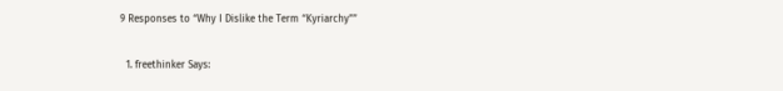9 Responses to “Why I Dislike the Term “Kyriarchy””

  1. freethinker Says: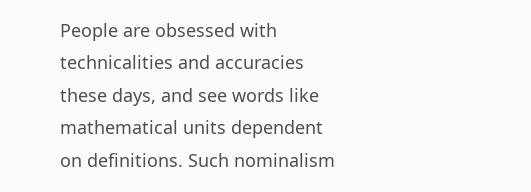People are obsessed with technicalities and accuracies these days, and see words like mathematical units dependent on definitions. Such nominalism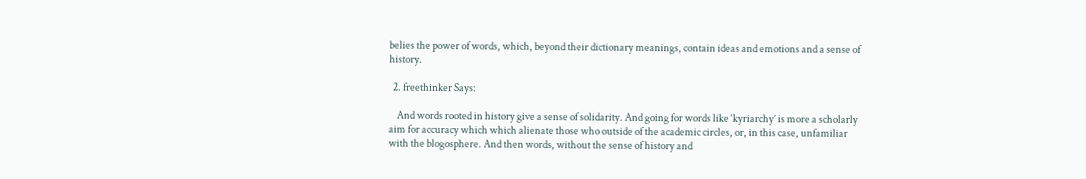belies the power of words, which, beyond their dictionary meanings, contain ideas and emotions and a sense of history.

  2. freethinker Says:

    And words rooted in history give a sense of solidarity. And going for words like ‘kyriarchy’ is more a scholarly aim for accuracy which which alienate those who outside of the academic circles, or, in this case, unfamiliar with the blogosphere. And then words, without the sense of history and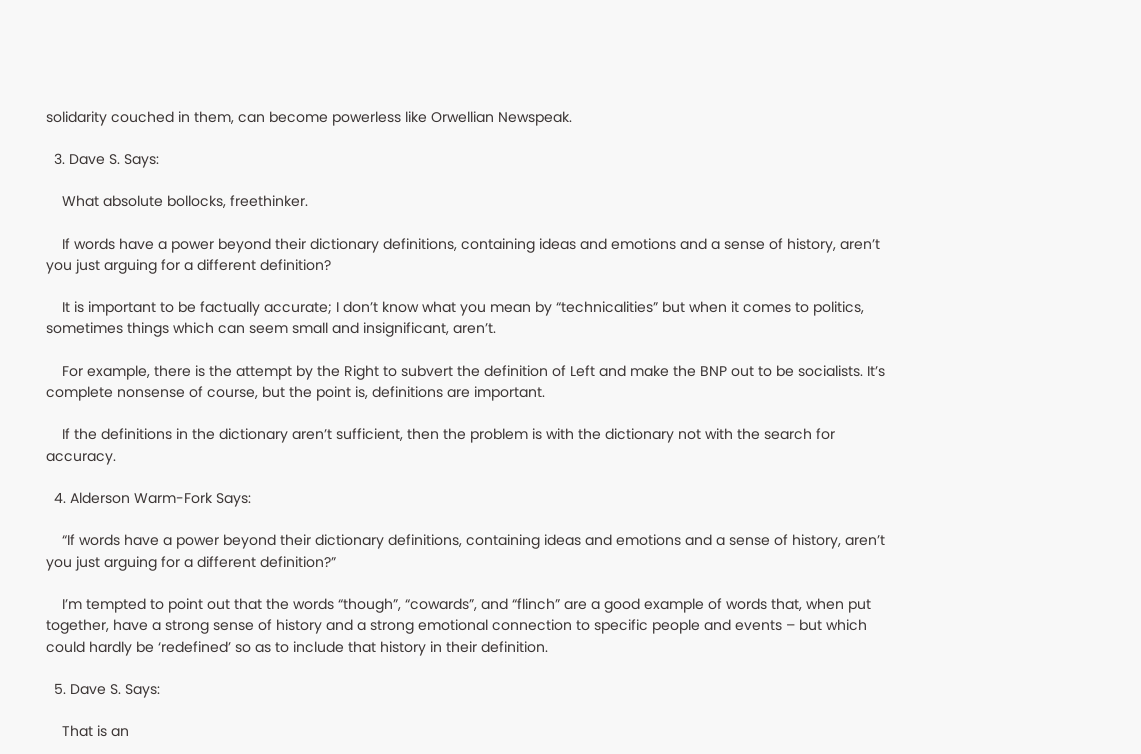solidarity couched in them, can become powerless like Orwellian Newspeak.

  3. Dave S. Says:

    What absolute bollocks, freethinker.

    If words have a power beyond their dictionary definitions, containing ideas and emotions and a sense of history, aren’t you just arguing for a different definition?

    It is important to be factually accurate; I don’t know what you mean by “technicalities” but when it comes to politics, sometimes things which can seem small and insignificant, aren’t.

    For example, there is the attempt by the Right to subvert the definition of Left and make the BNP out to be socialists. It’s complete nonsense of course, but the point is, definitions are important.

    If the definitions in the dictionary aren’t sufficient, then the problem is with the dictionary not with the search for accuracy.

  4. Alderson Warm-Fork Says:

    “If words have a power beyond their dictionary definitions, containing ideas and emotions and a sense of history, aren’t you just arguing for a different definition?”

    I’m tempted to point out that the words “though”, “cowards”, and “flinch” are a good example of words that, when put together, have a strong sense of history and a strong emotional connection to specific people and events – but which could hardly be ‘redefined’ so as to include that history in their definition.

  5. Dave S. Says:

    That is an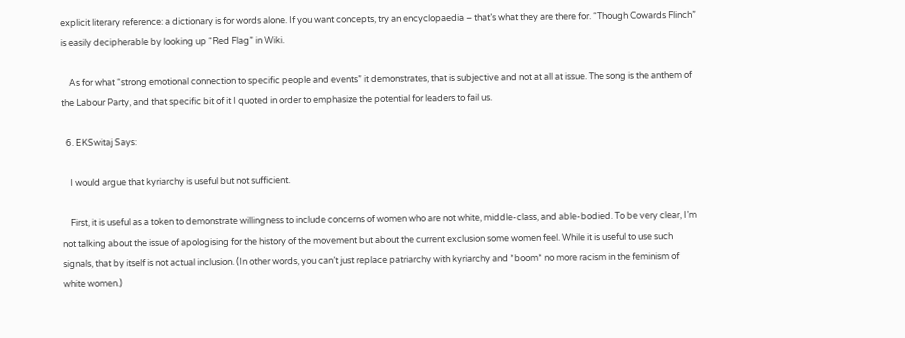explicit literary reference: a dictionary is for words alone. If you want concepts, try an encyclopaedia – that’s what they are there for. “Though Cowards Flinch” is easily decipherable by looking up “Red Flag” in Wiki.

    As for what “strong emotional connection to specific people and events” it demonstrates, that is subjective and not at all at issue. The song is the anthem of the Labour Party, and that specific bit of it I quoted in order to emphasize the potential for leaders to fail us.

  6. EKSwitaj Says:

    I would argue that kyriarchy is useful but not sufficient.

    First, it is useful as a token to demonstrate willingness to include concerns of women who are not white, middle-class, and able-bodied. To be very clear, I’m not talking about the issue of apologising for the history of the movement but about the current exclusion some women feel. While it is useful to use such signals, that by itself is not actual inclusion. (In other words, you can’t just replace patriarchy with kyriarchy and *boom* no more racism in the feminism of white women.)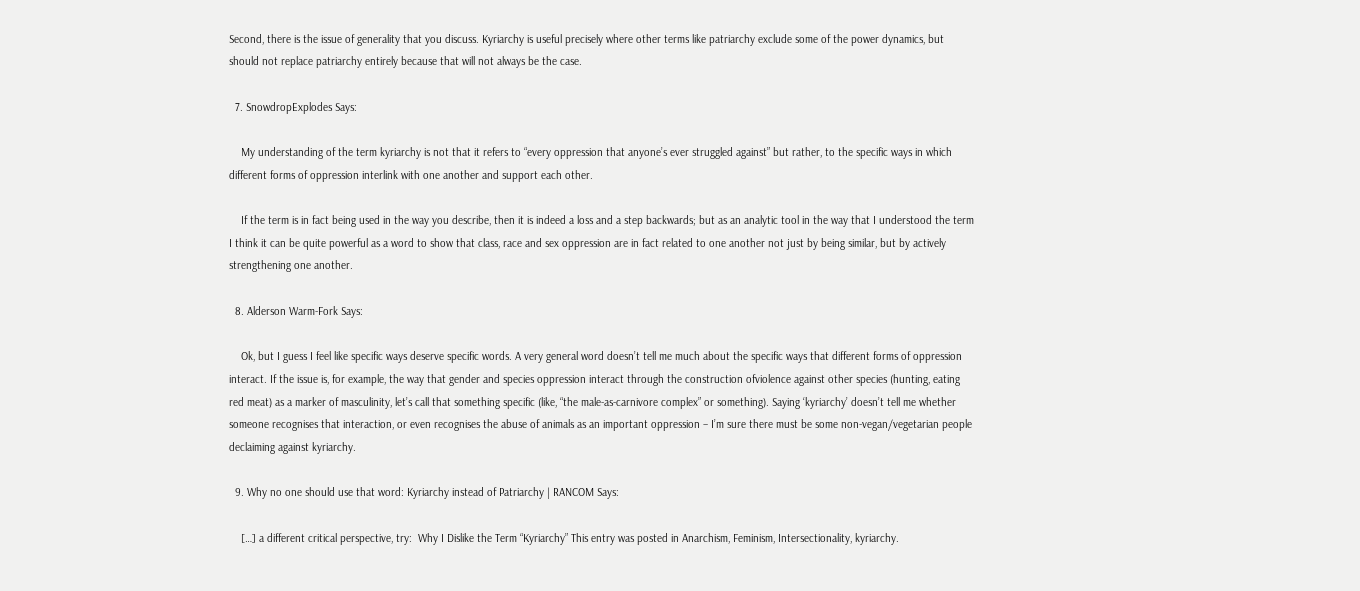Second, there is the issue of generality that you discuss. Kyriarchy is useful precisely where other terms like patriarchy exclude some of the power dynamics, but should not replace patriarchy entirely because that will not always be the case.

  7. SnowdropExplodes Says:

    My understanding of the term kyriarchy is not that it refers to “every oppression that anyone’s ever struggled against” but rather, to the specific ways in which different forms of oppression interlink with one another and support each other.

    If the term is in fact being used in the way you describe, then it is indeed a loss and a step backwards; but as an analytic tool in the way that I understood the term I think it can be quite powerful as a word to show that class, race and sex oppression are in fact related to one another not just by being similar, but by actively strengthening one another.

  8. Alderson Warm-Fork Says:

    Ok, but I guess I feel like specific ways deserve specific words. A very general word doesn’t tell me much about the specific ways that different forms of oppression interact. If the issue is, for example, the way that gender and species oppression interact through the construction ofviolence against other species (hunting, eating red meat) as a marker of masculinity, let’s call that something specific (like, “the male-as-carnivore complex” or something). Saying ‘kyriarchy’ doesn’t tell me whether someone recognises that interaction, or even recognises the abuse of animals as an important oppression – I’m sure there must be some non-vegan/vegetarian people declaiming against kyriarchy.

  9. Why no one should use that word: Kyriarchy instead of Patriarchy | RANCOM Says:

    […] a different critical perspective, try:  Why I Dislike the Term “Kyriarchy” This entry was posted in Anarchism, Feminism, Intersectionality, kyriarchy.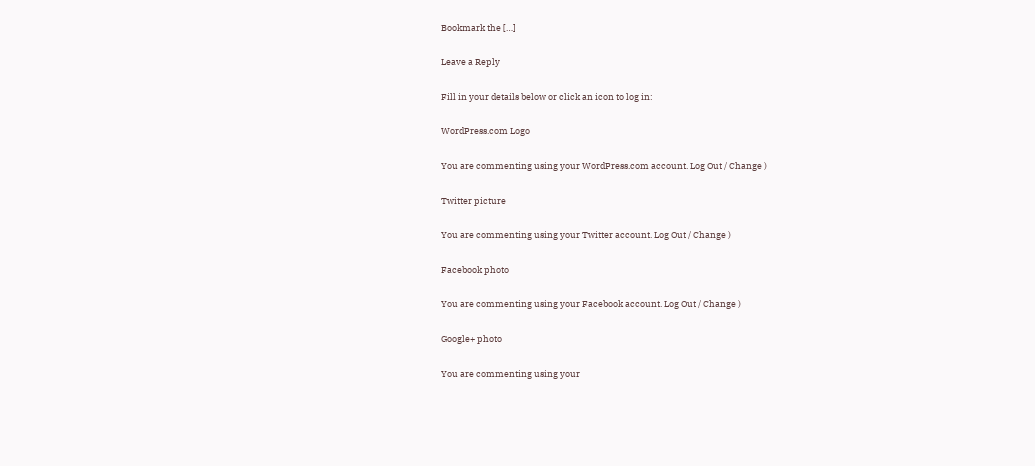Bookmark the […]

Leave a Reply

Fill in your details below or click an icon to log in:

WordPress.com Logo

You are commenting using your WordPress.com account. Log Out / Change )

Twitter picture

You are commenting using your Twitter account. Log Out / Change )

Facebook photo

You are commenting using your Facebook account. Log Out / Change )

Google+ photo

You are commenting using your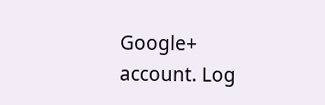Google+ account. Log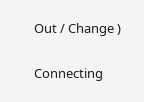Out / Change )

Connecting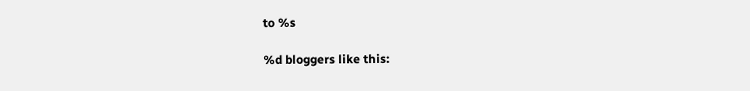to %s

%d bloggers like this: